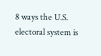8 ways the U.S. electoral system is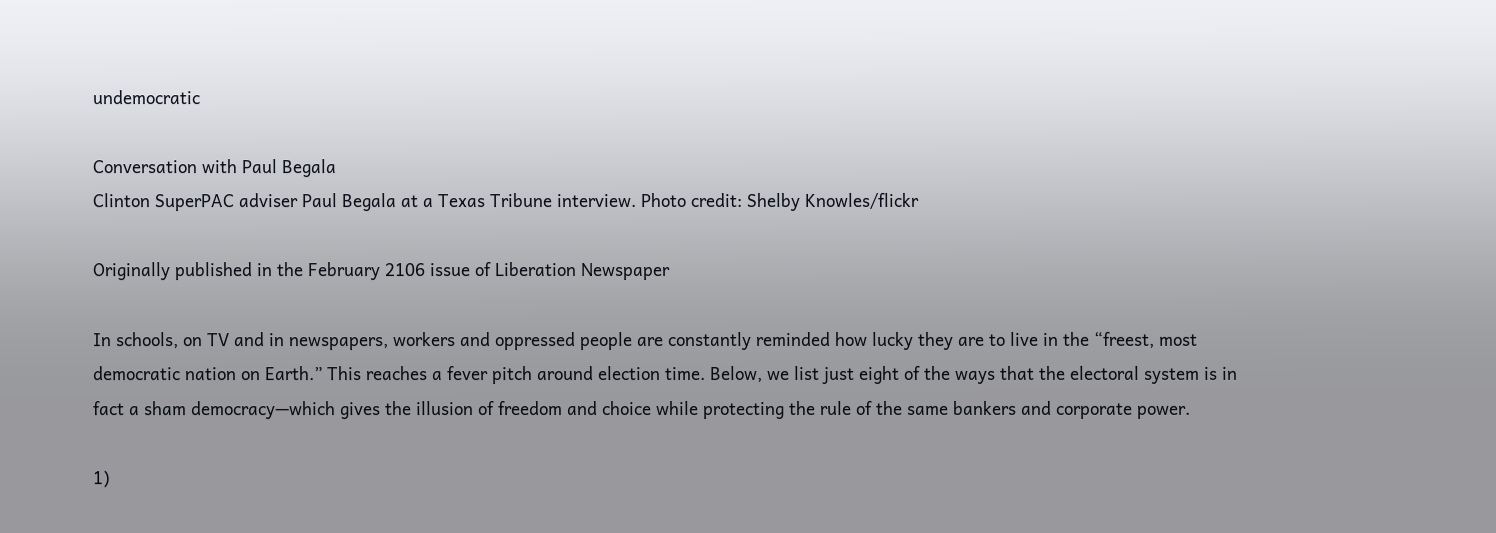undemocratic

Conversation with Paul Begala
Clinton SuperPAC adviser Paul Begala at a Texas Tribune interview. Photo credit: Shelby Knowles/flickr

Originally published in the February 2106 issue of Liberation Newspaper

In schools, on TV and in newspapers, workers and oppressed people are constantly reminded how lucky they are to live in the “freest, most democratic nation on Earth.” This reaches a fever pitch around election time. Below, we list just eight of the ways that the electoral system is in fact a sham democracy—which gives the illusion of freedom and choice while protecting the rule of the same bankers and corporate power.

1)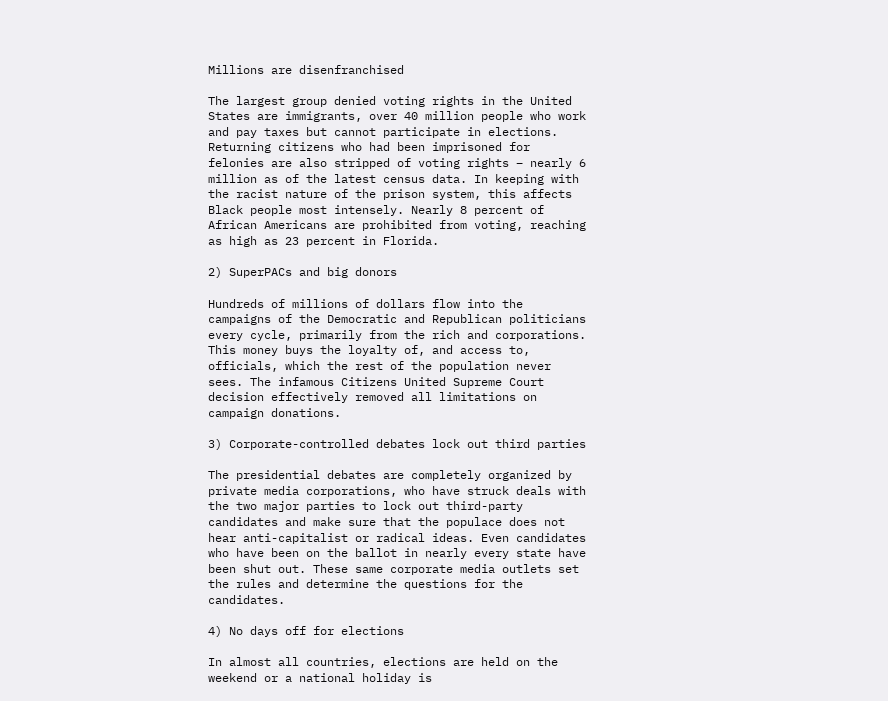Millions are disenfranchised

The largest group denied voting rights in the United States are immigrants, over 40 million people who work and pay taxes but cannot participate in elections. Returning citizens who had been imprisoned for felonies are also stripped of voting rights – nearly 6 million as of the latest census data. In keeping with the racist nature of the prison system, this affects Black people most intensely. Nearly 8 percent of African Americans are prohibited from voting, reaching as high as 23 percent in Florida.

2) SuperPACs and big donors

Hundreds of millions of dollars flow into the campaigns of the Democratic and Republican politicians every cycle, primarily from the rich and corporations. This money buys the loyalty of, and access to, officials, which the rest of the population never sees. The infamous Citizens United Supreme Court decision effectively removed all limitations on campaign donations.

3) Corporate-controlled debates lock out third parties

The presidential debates are completely organized by private media corporations, who have struck deals with the two major parties to lock out third-party candidates and make sure that the populace does not hear anti-capitalist or radical ideas. Even candidates who have been on the ballot in nearly every state have been shut out. These same corporate media outlets set the rules and determine the questions for the candidates.

4) No days off for elections

In almost all countries, elections are held on the weekend or a national holiday is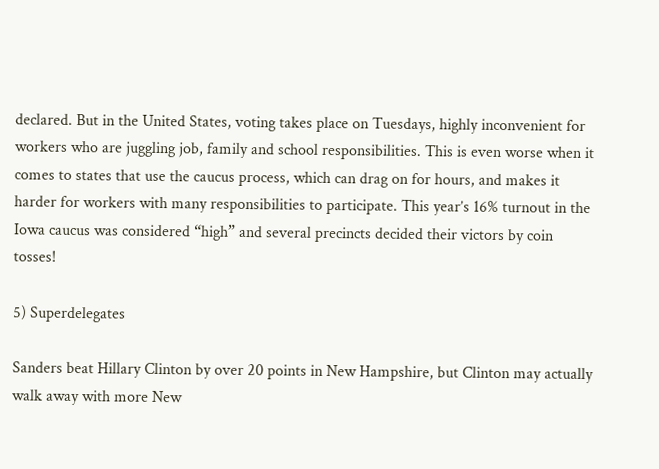declared. But in the United States, voting takes place on Tuesdays, highly inconvenient for workers who are juggling job, family and school responsibilities. This is even worse when it comes to states that use the caucus process, which can drag on for hours, and makes it harder for workers with many responsibilities to participate. This year’s 16% turnout in the Iowa caucus was considered “high” and several precincts decided their victors by coin tosses!

5) Superdelegates

Sanders beat Hillary Clinton by over 20 points in New Hampshire, but Clinton may actually walk away with more New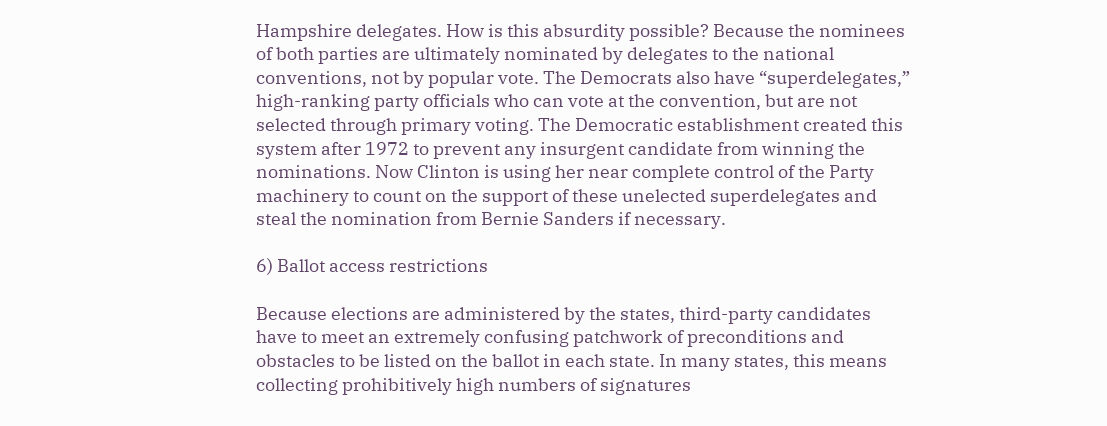Hampshire delegates. How is this absurdity possible? Because the nominees of both parties are ultimately nominated by delegates to the national conventions, not by popular vote. The Democrats also have “superdelegates,” high-ranking party officials who can vote at the convention, but are not selected through primary voting. The Democratic establishment created this system after 1972 to prevent any insurgent candidate from winning the nominations. Now Clinton is using her near complete control of the Party machinery to count on the support of these unelected superdelegates and steal the nomination from Bernie Sanders if necessary.

6) Ballot access restrictions

Because elections are administered by the states, third-party candidates have to meet an extremely confusing patchwork of preconditions and obstacles to be listed on the ballot in each state. In many states, this means collecting prohibitively high numbers of signatures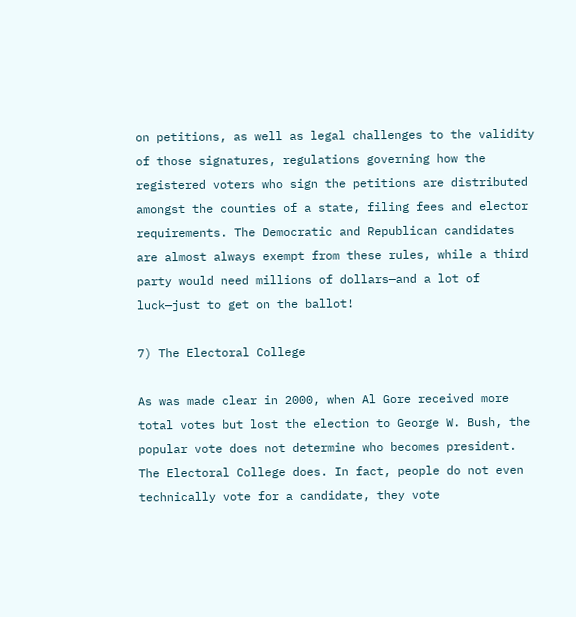on petitions, as well as legal challenges to the validity of those signatures, regulations governing how the registered voters who sign the petitions are distributed amongst the counties of a state, filing fees and elector requirements. The Democratic and Republican candidates are almost always exempt from these rules, while a third party would need millions of dollars—and a lot of luck—just to get on the ballot!

7) The Electoral College

As was made clear in 2000, when Al Gore received more total votes but lost the election to George W. Bush, the popular vote does not determine who becomes president. The Electoral College does. In fact, people do not even technically vote for a candidate, they vote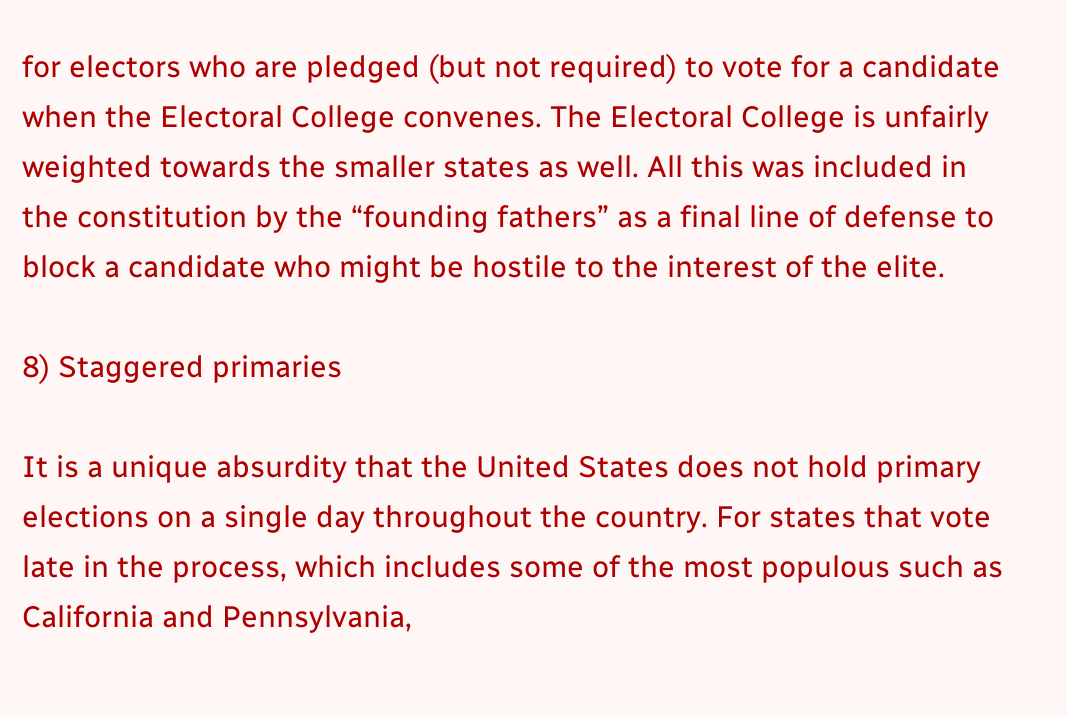for electors who are pledged (but not required) to vote for a candidate when the Electoral College convenes. The Electoral College is unfairly weighted towards the smaller states as well. All this was included in the constitution by the “founding fathers” as a final line of defense to block a candidate who might be hostile to the interest of the elite.

8) Staggered primaries

It is a unique absurdity that the United States does not hold primary elections on a single day throughout the country. For states that vote late in the process, which includes some of the most populous such as California and Pennsylvania,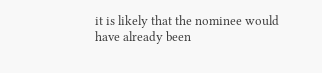it is likely that the nominee would have already been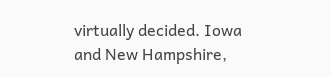virtually decided. Iowa and New Hampshire,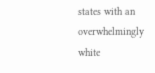states with an overwhelmingly white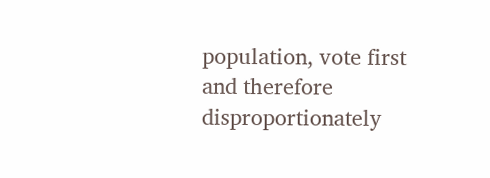population, vote first and therefore disproportionately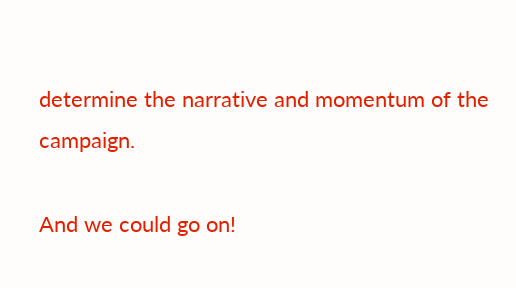determine the narrative and momentum of the campaign.

And we could go on!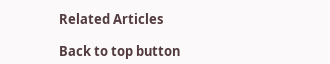Related Articles

Back to top button